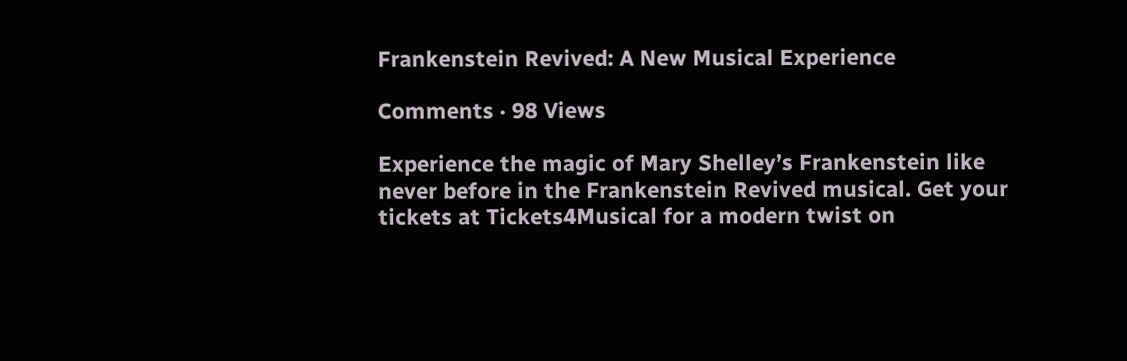Frankenstein Revived: A New Musical Experience

Comments · 98 Views

Experience the magic of Mary Shelley’s Frankenstein like never before in the Frankenstein Revived musical. Get your tickets at Tickets4Musical for a modern twist on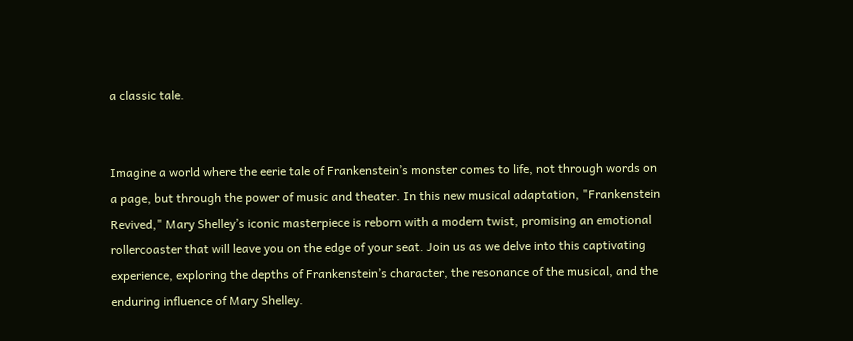a classic tale.


Imagine a world where the eerie tale of Frankenstein’s monster comes to life, not through words on a page, but through the power of music and theater. In this new musical adaptation, "Frankenstein Revived," Mary Shelley’s iconic masterpiece is reborn with a modern twist, promising an emotional rollercoaster that will leave you on the edge of your seat. Join us as we delve into this captivating experience, exploring the depths of Frankenstein’s character, the resonance of the musical, and the enduring influence of Mary Shelley.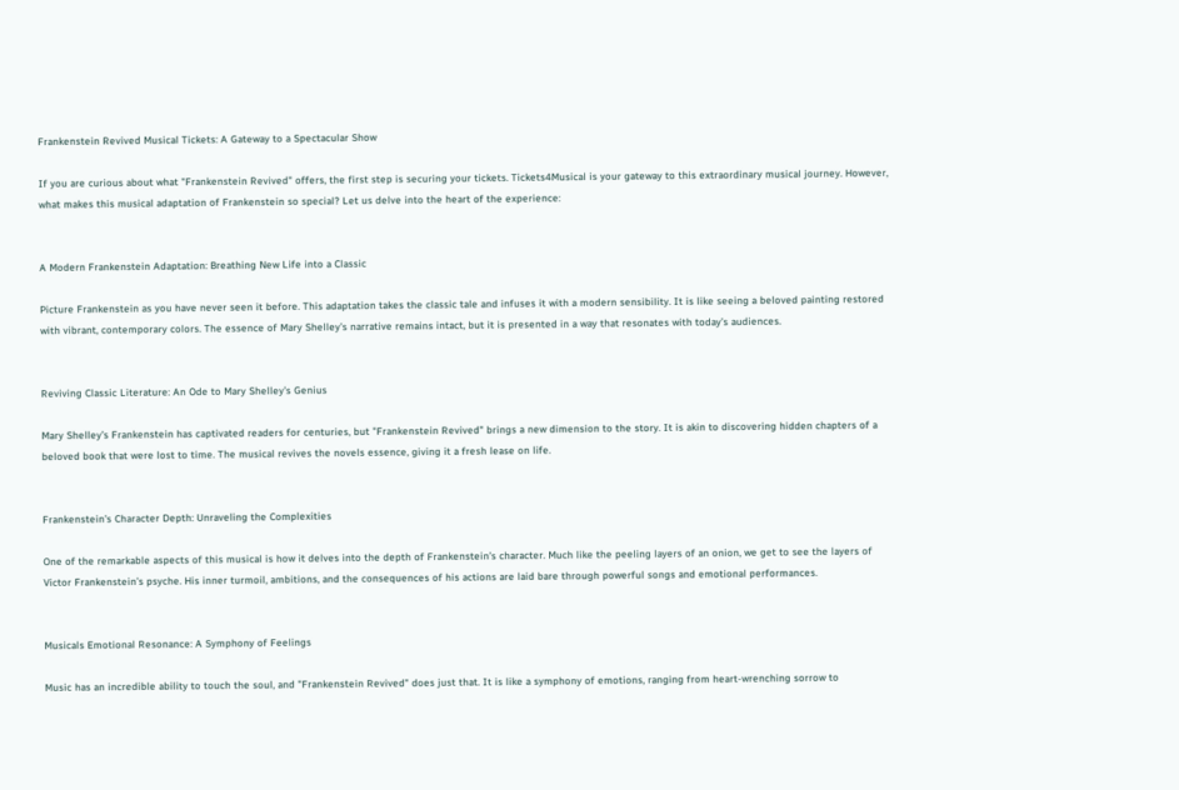Frankenstein Revived Musical Tickets: A Gateway to a Spectacular Show

If you are curious about what "Frankenstein Revived" offers, the first step is securing your tickets. Tickets4Musical is your gateway to this extraordinary musical journey. However, what makes this musical adaptation of Frankenstein so special? Let us delve into the heart of the experience:


A Modern Frankenstein Adaptation: Breathing New Life into a Classic

Picture Frankenstein as you have never seen it before. This adaptation takes the classic tale and infuses it with a modern sensibility. It is like seeing a beloved painting restored with vibrant, contemporary colors. The essence of Mary Shelley’s narrative remains intact, but it is presented in a way that resonates with today’s audiences.


Reviving Classic Literature: An Ode to Mary Shelley’s Genius

Mary Shelley’s Frankenstein has captivated readers for centuries, but "Frankenstein Revived" brings a new dimension to the story. It is akin to discovering hidden chapters of a beloved book that were lost to time. The musical revives the novels essence, giving it a fresh lease on life.


Frankenstein’s Character Depth: Unraveling the Complexities

One of the remarkable aspects of this musical is how it delves into the depth of Frankenstein’s character. Much like the peeling layers of an onion, we get to see the layers of Victor Frankenstein’s psyche. His inner turmoil, ambitions, and the consequences of his actions are laid bare through powerful songs and emotional performances.


Musicals Emotional Resonance: A Symphony of Feelings

Music has an incredible ability to touch the soul, and "Frankenstein Revived" does just that. It is like a symphony of emotions, ranging from heart-wrenching sorrow to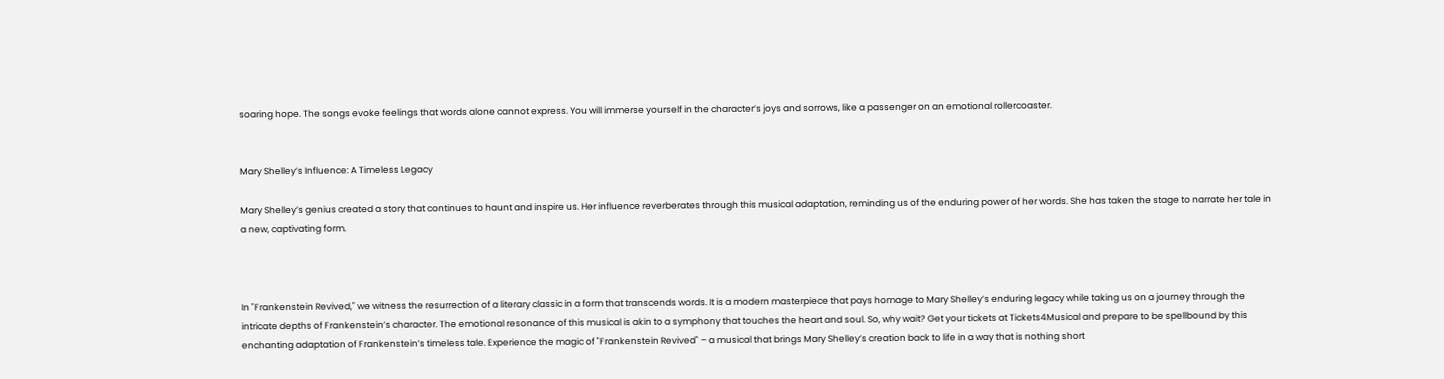soaring hope. The songs evoke feelings that words alone cannot express. You will immerse yourself in the character’s joys and sorrows, like a passenger on an emotional rollercoaster.


Mary Shelley’s Influence: A Timeless Legacy

Mary Shelley’s genius created a story that continues to haunt and inspire us. Her influence reverberates through this musical adaptation, reminding us of the enduring power of her words. She has taken the stage to narrate her tale in a new, captivating form.



In "Frankenstein Revived," we witness the resurrection of a literary classic in a form that transcends words. It is a modern masterpiece that pays homage to Mary Shelley’s enduring legacy while taking us on a journey through the intricate depths of Frankenstein’s character. The emotional resonance of this musical is akin to a symphony that touches the heart and soul. So, why wait? Get your tickets at Tickets4Musical and prepare to be spellbound by this enchanting adaptation of Frankenstein’s timeless tale. Experience the magic of "Frankenstein Revived" – a musical that brings Mary Shelley’s creation back to life in a way that is nothing short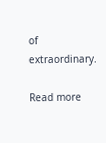of extraordinary.

Read more